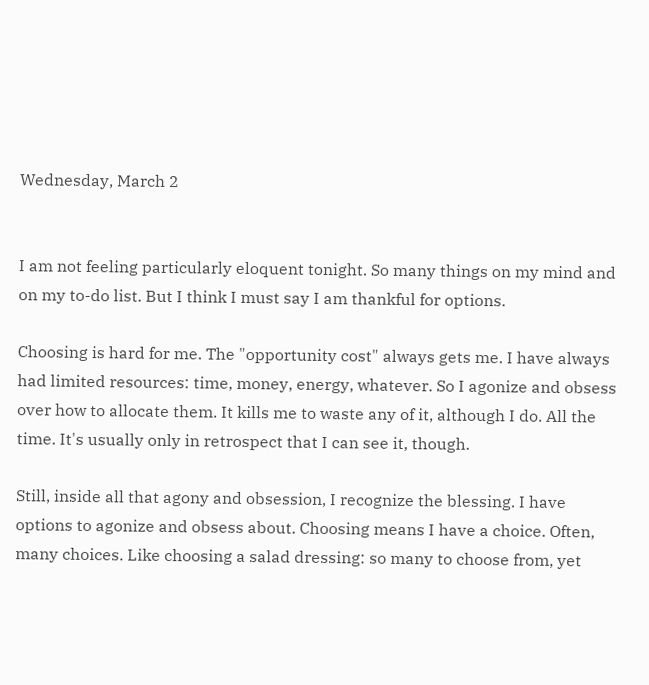Wednesday, March 2


I am not feeling particularly eloquent tonight. So many things on my mind and on my to-do list. But I think I must say I am thankful for options.

Choosing is hard for me. The "opportunity cost" always gets me. I have always had limited resources: time, money, energy, whatever. So I agonize and obsess over how to allocate them. It kills me to waste any of it, although I do. All the time. It's usually only in retrospect that I can see it, though.

Still, inside all that agony and obsession, I recognize the blessing. I have options to agonize and obsess about. Choosing means I have a choice. Often, many choices. Like choosing a salad dressing: so many to choose from, yet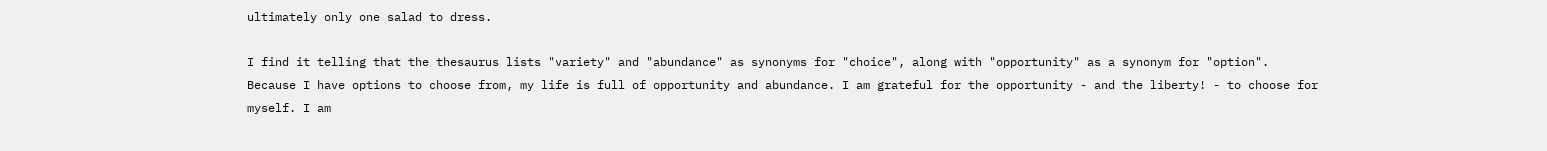ultimately only one salad to dress.

I find it telling that the thesaurus lists "variety" and "abundance" as synonyms for "choice", along with "opportunity" as a synonym for "option". Because I have options to choose from, my life is full of opportunity and abundance. I am grateful for the opportunity - and the liberty! - to choose for myself. I am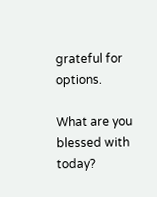grateful for options.

What are you blessed with today?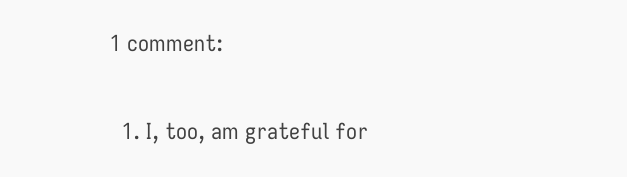1 comment:

  1. I, too, am grateful for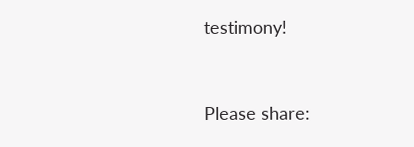testimony!


Please share: